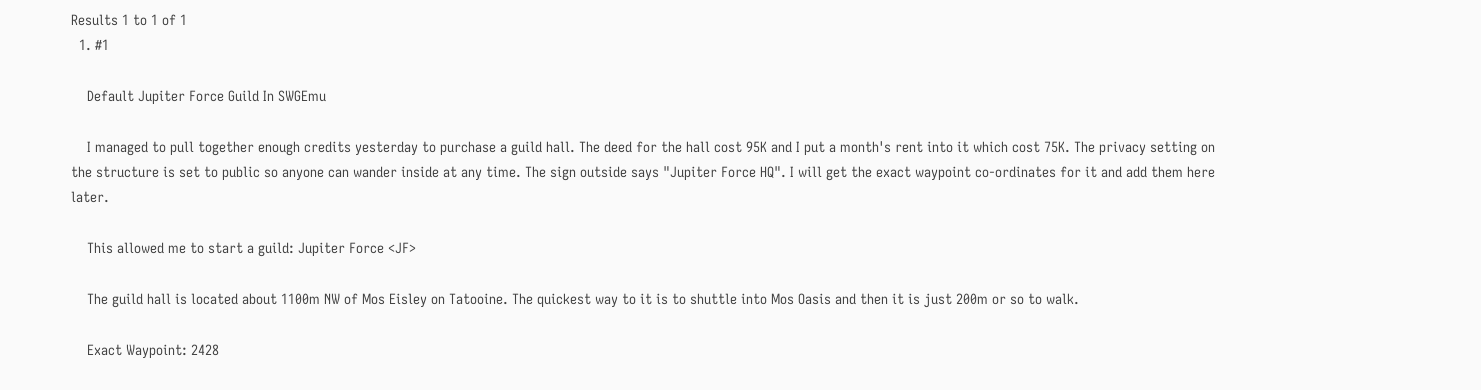Results 1 to 1 of 1
  1. #1

    Default Jupiter Force Guild In SWGEmu

    I managed to pull together enough credits yesterday to purchase a guild hall. The deed for the hall cost 95K and I put a month's rent into it which cost 75K. The privacy setting on the structure is set to public so anyone can wander inside at any time. The sign outside says "Jupiter Force HQ". I will get the exact waypoint co-ordinates for it and add them here later.

    This allowed me to start a guild: Jupiter Force <JF>

    The guild hall is located about 1100m NW of Mos Eisley on Tatooine. The quickest way to it is to shuttle into Mos Oasis and then it is just 200m or so to walk.

    Exact Waypoint: 2428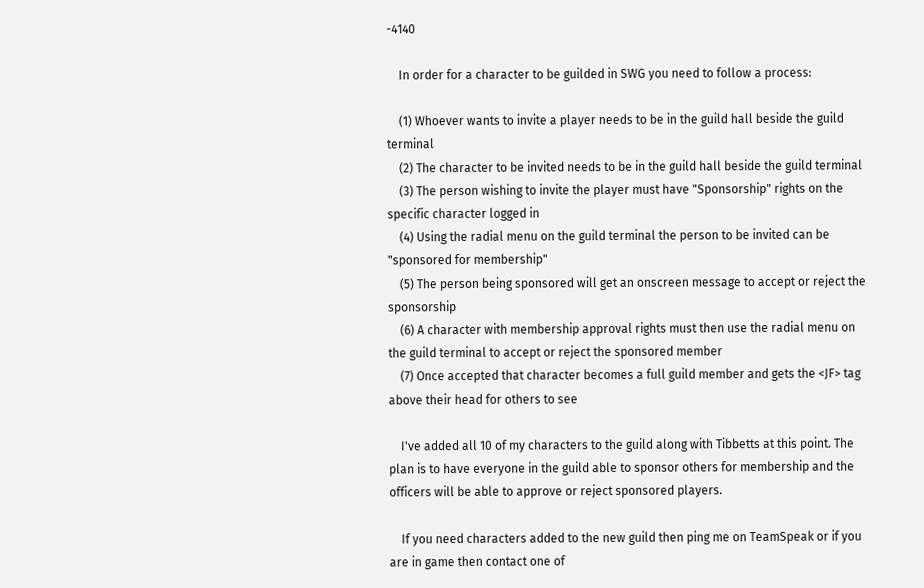-4140

    In order for a character to be guilded in SWG you need to follow a process:

    (1) Whoever wants to invite a player needs to be in the guild hall beside the guild terminal
    (2) The character to be invited needs to be in the guild hall beside the guild terminal
    (3) The person wishing to invite the player must have "Sponsorship" rights on the specific character logged in
    (4) Using the radial menu on the guild terminal the person to be invited can be "sponsored for membership"
    (5) The person being sponsored will get an onscreen message to accept or reject the sponsorship
    (6) A character with membership approval rights must then use the radial menu on the guild terminal to accept or reject the sponsored member
    (7) Once accepted that character becomes a full guild member and gets the <JF> tag above their head for others to see

    I've added all 10 of my characters to the guild along with Tibbetts at this point. The plan is to have everyone in the guild able to sponsor others for membership and the officers will be able to approve or reject sponsored players.

    If you need characters added to the new guild then ping me on TeamSpeak or if you are in game then contact one of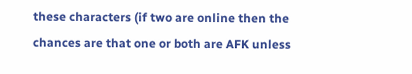these characters (if two are online then the chances are that one or both are AFK unless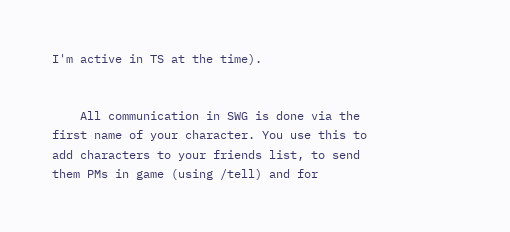I'm active in TS at the time).


    All communication in SWG is done via the first name of your character. You use this to add characters to your friends list, to send them PMs in game (using /tell) and for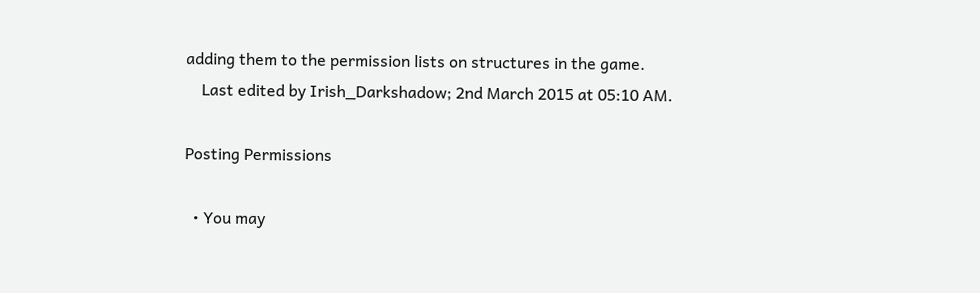adding them to the permission lists on structures in the game.
    Last edited by Irish_Darkshadow; 2nd March 2015 at 05:10 AM.

Posting Permissions

  • You may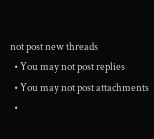not post new threads
  • You may not post replies
  • You may not post attachments
  •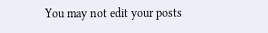You may not edit your posts